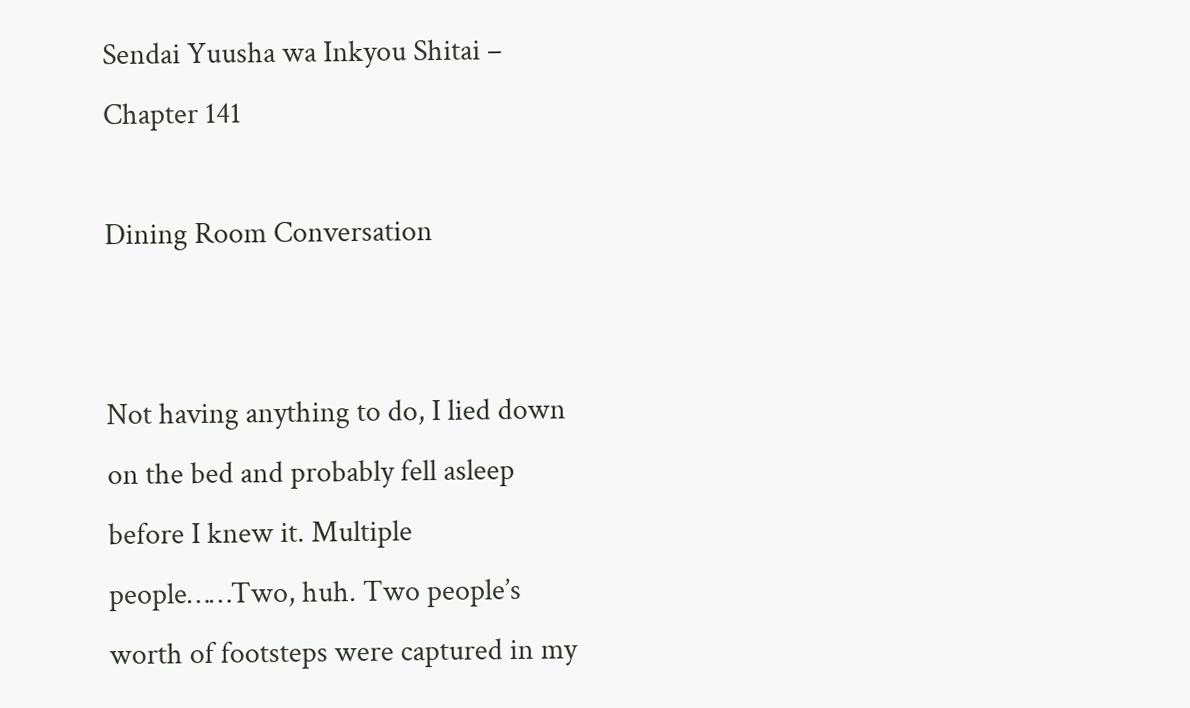Sendai Yuusha wa Inkyou Shitai – Chapter 141

Dining Room Conversation


Not having anything to do, I lied down on the bed and probably fell asleep before I knew it. Multiple people……Two, huh. Two people’s worth of footsteps were captured in my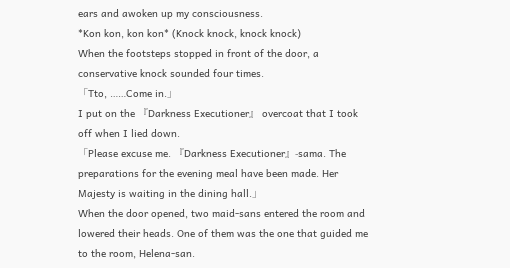ears and awoken up my consciousness.
*Kon kon, kon kon* (Knock knock, knock knock)
When the footsteps stopped in front of the door, a conservative knock sounded four times.
「Tto, ……Come in.」
I put on the 『Darkness Executioner』 overcoat that I took off when I lied down.
「Please excuse me. 『Darkness Executioner』-sama. The preparations for the evening meal have been made. Her Majesty is waiting in the dining hall.」
When the door opened, two maid-sans entered the room and lowered their heads. One of them was the one that guided me to the room, Helena-san.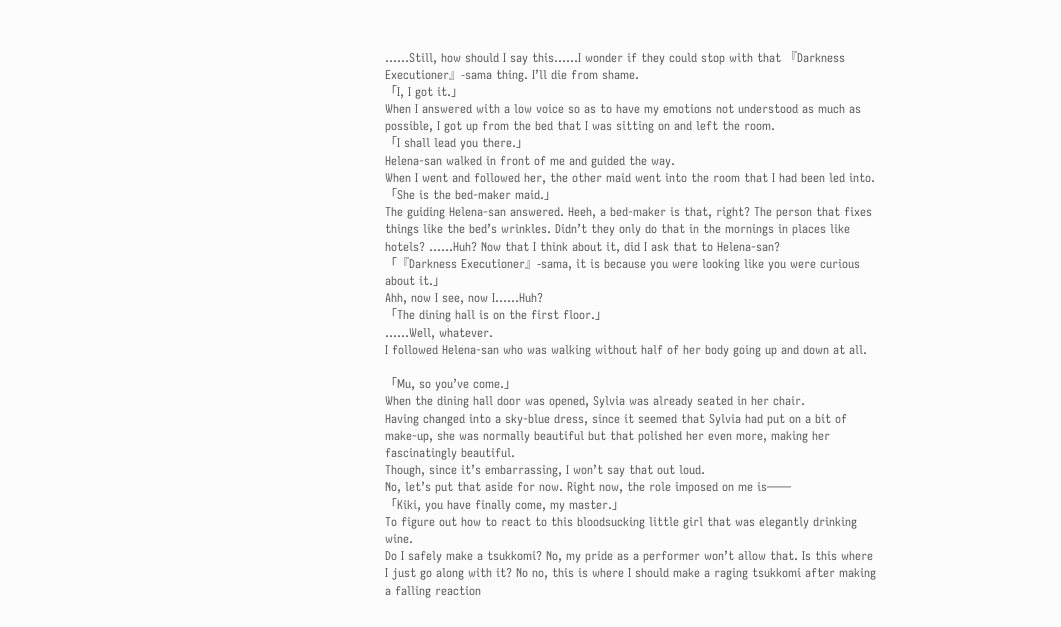……Still, how should I say this……I wonder if they could stop with that 『Darkness Executioner』-sama thing. I’ll die from shame.
「I, I got it.」
When I answered with a low voice so as to have my emotions not understood as much as possible, I got up from the bed that I was sitting on and left the room.
「I shall lead you there.」
Helena-san walked in front of me and guided the way.
When I went and followed her, the other maid went into the room that I had been led into.
「She is the bed-maker maid.」
The guiding Helena-san answered. Heeh, a bed-maker is that, right? The person that fixes things like the bed’s wrinkles. Didn’t they only do that in the mornings in places like hotels? ……Huh? Now that I think about it, did I ask that to Helena-san?
「『Darkness Executioner』-sama, it is because you were looking like you were curious about it.」
Ahh, now I see, now I……Huh?
「The dining hall is on the first floor.」
……Well, whatever.
I followed Helena-san who was walking without half of her body going up and down at all.

「Mu, so you’ve come.」
When the dining hall door was opened, Sylvia was already seated in her chair.
Having changed into a sky-blue dress, since it seemed that Sylvia had put on a bit of make-up, she was normally beautiful but that polished her even more, making her fascinatingly beautiful.
Though, since it’s embarrassing, I won’t say that out loud.
No, let’s put that aside for now. Right now, the role imposed on me is――
「Kiki, you have finally come, my master.」
To figure out how to react to this bloodsucking little girl that was elegantly drinking wine.
Do I safely make a tsukkomi? No, my pride as a performer won’t allow that. Is this where I just go along with it? No no, this is where I should make a raging tsukkomi after making a falling reaction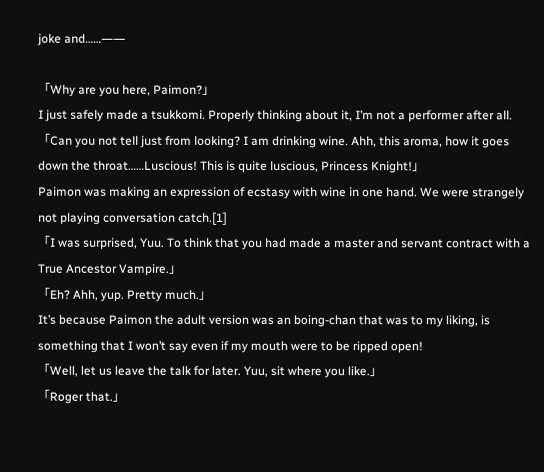joke and……――

「Why are you here, Paimon?」
I just safely made a tsukkomi. Properly thinking about it, I’m not a performer after all.
「Can you not tell just from looking? I am drinking wine. Ahh, this aroma, how it goes down the throat……Luscious! This is quite luscious, Princess Knight!」
Paimon was making an expression of ecstasy with wine in one hand. We were strangely not playing conversation catch.[1]
「I was surprised, Yuu. To think that you had made a master and servant contract with a True Ancestor Vampire.」
「Eh? Ahh, yup. Pretty much.」
It’s because Paimon the adult version was an boing-chan that was to my liking, is something that I won’t say even if my mouth were to be ripped open!
「Well, let us leave the talk for later. Yuu, sit where you like.」
「Roger that.」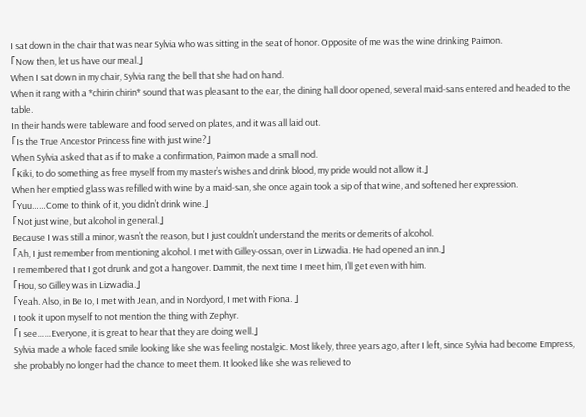I sat down in the chair that was near Sylvia who was sitting in the seat of honor. Opposite of me was the wine drinking Paimon.
「Now then, let us have our meal.」
When I sat down in my chair, Sylvia rang the bell that she had on hand.
When it rang with a *chirin chirin* sound that was pleasant to the ear, the dining hall door opened, several maid-sans entered and headed to the table.
In their hands were tableware and food served on plates, and it was all laid out.
「Is the True Ancestor Princess fine with just wine?」
When Sylvia asked that as if to make a confirmation, Paimon made a small nod.
「Kiki, to do something as free myself from my master’s wishes and drink blood, my pride would not allow it.」
When her emptied glass was refilled with wine by a maid-san, she once again took a sip of that wine, and softened her expression.
「Yuu……Come to think of it, you didn’t drink wine.」
「Not just wine, but alcohol in general.」
Because I was still a minor, wasn’t the reason, but I just couldn’t understand the merits or demerits of alcohol.
「Ah, I just remember from mentioning alcohol. I met with Gilley-ossan, over in Lizwadia. He had opened an inn.」
I remembered that I got drunk and got a hangover. Dammit, the next time I meet him, I’ll get even with him.
「Hou, so Gilley was in Lizwadia.」
「Yeah. Also, in Be Io, I met with Jean, and in Nordyord, I met with Fiona. 」
I took it upon myself to not mention the thing with Zephyr.
「I see……Everyone, it is great to hear that they are doing well.」
Sylvia made a whole faced smile looking like she was feeling nostalgic. Most likely, three years ago, after I left, since Sylvia had become Empress, she probably no longer had the chance to meet them. It looked like she was relieved to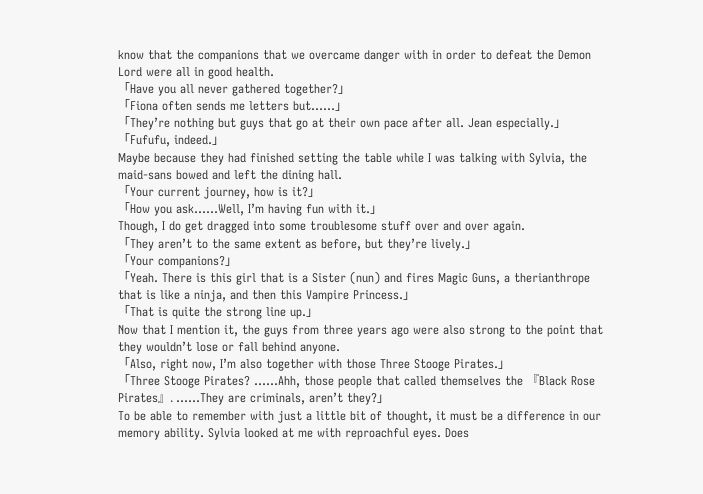know that the companions that we overcame danger with in order to defeat the Demon Lord were all in good health.
「Have you all never gathered together?」
「Fiona often sends me letters but……」
「They’re nothing but guys that go at their own pace after all. Jean especially.」
「Fufufu, indeed.」
Maybe because they had finished setting the table while I was talking with Sylvia, the maid-sans bowed and left the dining hall.
「Your current journey, how is it?」
「How you ask……Well, I’m having fun with it.」
Though, I do get dragged into some troublesome stuff over and over again.
「They aren’t to the same extent as before, but they’re lively.」
「Your companions?」
「Yeah. There is this girl that is a Sister (nun) and fires Magic Guns, a therianthrope that is like a ninja, and then this Vampire Princess.」
「That is quite the strong line up.」
Now that I mention it, the guys from three years ago were also strong to the point that they wouldn’t lose or fall behind anyone.
「Also, right now, I’m also together with those Three Stooge Pirates.」
「Three Stooge Pirates? ……Ahh, those people that called themselves the 『Black Rose Pirates』. ……They are criminals, aren’t they?」
To be able to remember with just a little bit of thought, it must be a difference in our memory ability. Sylvia looked at me with reproachful eyes. Does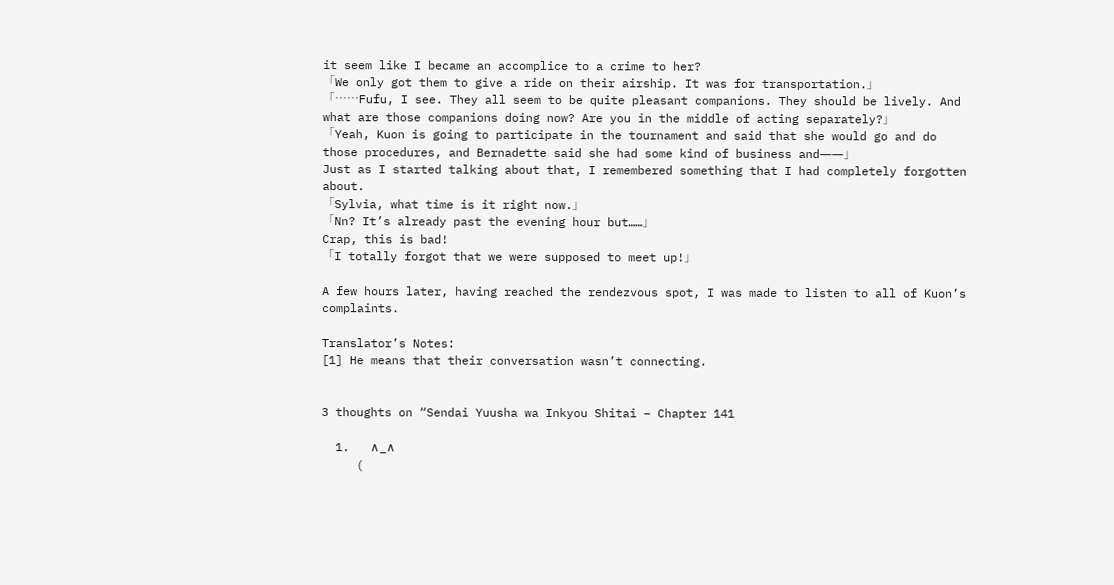it seem like I became an accomplice to a crime to her?
「We only got them to give a ride on their airship. It was for transportation.」
「……Fufu, I see. They all seem to be quite pleasant companions. They should be lively. And what are those companions doing now? Are you in the middle of acting separately?」
「Yeah, Kuon is going to participate in the tournament and said that she would go and do those procedures, and Bernadette said she had some kind of business and――」
Just as I started talking about that, I remembered something that I had completely forgotten about.
「Sylvia, what time is it right now.」
「Nn? It’s already past the evening hour but……」
Crap, this is bad!
「I totally forgot that we were supposed to meet up!」

A few hours later, having reached the rendezvous spot, I was made to listen to all of Kuon’s complaints.

Translator’s Notes:
[1] He means that their conversation wasn’t connecting.


3 thoughts on “Sendai Yuusha wa Inkyou Shitai – Chapter 141

  1.   ∧_∧
     (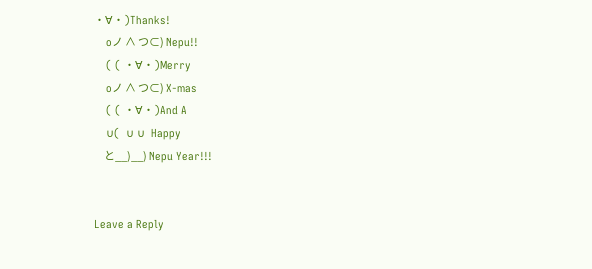・∀・)Thanks!
    oノ ∧ つ⊂) Nepu!!
    ( ( ・∀・)Merry
    oノ ∧ つ⊂) X-mas
    ( ( ・∀・)And A
    ∪(  ∪ ∪  Happy
     と__)__) Nepu Year!!!


Leave a Reply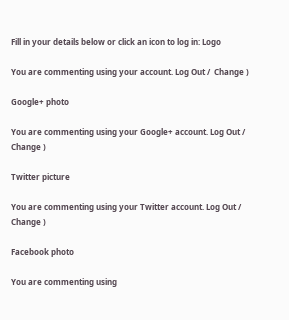Fill in your details below or click an icon to log in: Logo

You are commenting using your account. Log Out /  Change )

Google+ photo

You are commenting using your Google+ account. Log Out /  Change )

Twitter picture

You are commenting using your Twitter account. Log Out /  Change )

Facebook photo

You are commenting using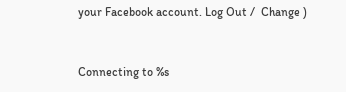your Facebook account. Log Out /  Change )


Connecting to %s